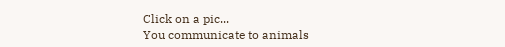Click on a pic...
You communicate to animals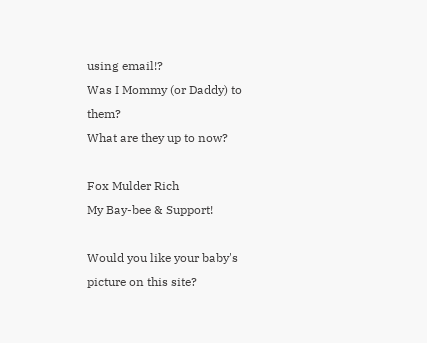using email!?
Was I Mommy (or Daddy) to them?
What are they up to now?

Fox Mulder Rich
My Bay-bee & Support!

Would you like your baby's picture on this site?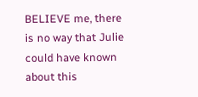BELIEVE me, there is no way that Julie could have known about this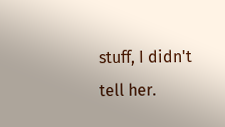stuff, I didn't tell her.